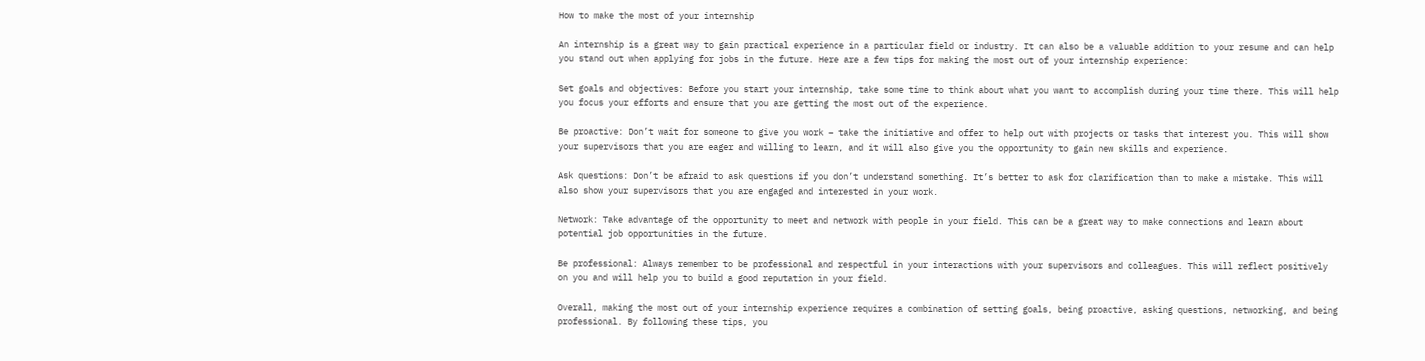How to make the most of your internship

An internship is a great way to gain practical experience in a particular field or industry. It can also be a valuable addition to your resume and can help you stand out when applying for jobs in the future. Here are a few tips for making the most out of your internship experience:

Set goals and objectives: Before you start your internship, take some time to think about what you want to accomplish during your time there. This will help you focus your efforts and ensure that you are getting the most out of the experience.

Be proactive: Don’t wait for someone to give you work – take the initiative and offer to help out with projects or tasks that interest you. This will show your supervisors that you are eager and willing to learn, and it will also give you the opportunity to gain new skills and experience.

Ask questions: Don’t be afraid to ask questions if you don’t understand something. It’s better to ask for clarification than to make a mistake. This will also show your supervisors that you are engaged and interested in your work.

Network: Take advantage of the opportunity to meet and network with people in your field. This can be a great way to make connections and learn about potential job opportunities in the future.

Be professional: Always remember to be professional and respectful in your interactions with your supervisors and colleagues. This will reflect positively on you and will help you to build a good reputation in your field.

Overall, making the most out of your internship experience requires a combination of setting goals, being proactive, asking questions, networking, and being professional. By following these tips, you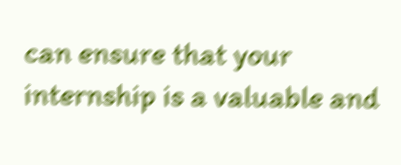can ensure that your internship is a valuable and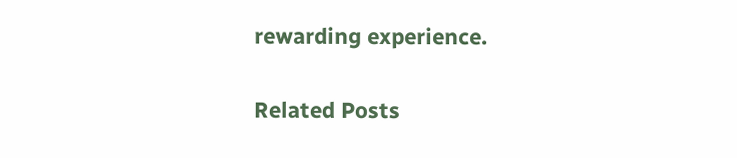rewarding experience.

Related Posts